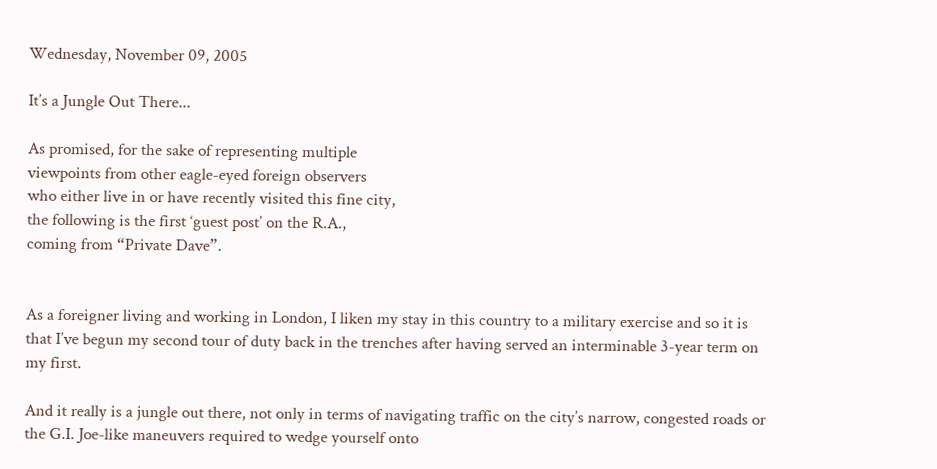Wednesday, November 09, 2005

It’s a Jungle Out There...

As promised, for the sake of representing multiple
viewpoints from other eagle-eyed foreign observers
who either live in or have recently visited this fine city,
the following is the first ‘guest post’ on the R.A.,
coming from “Private Dave”.


As a foreigner living and working in London, I liken my stay in this country to a military exercise and so it is that I’ve begun my second tour of duty back in the trenches after having served an interminable 3-year term on my first.

And it really is a jungle out there, not only in terms of navigating traffic on the city’s narrow, congested roads or the G.I. Joe-like maneuvers required to wedge yourself onto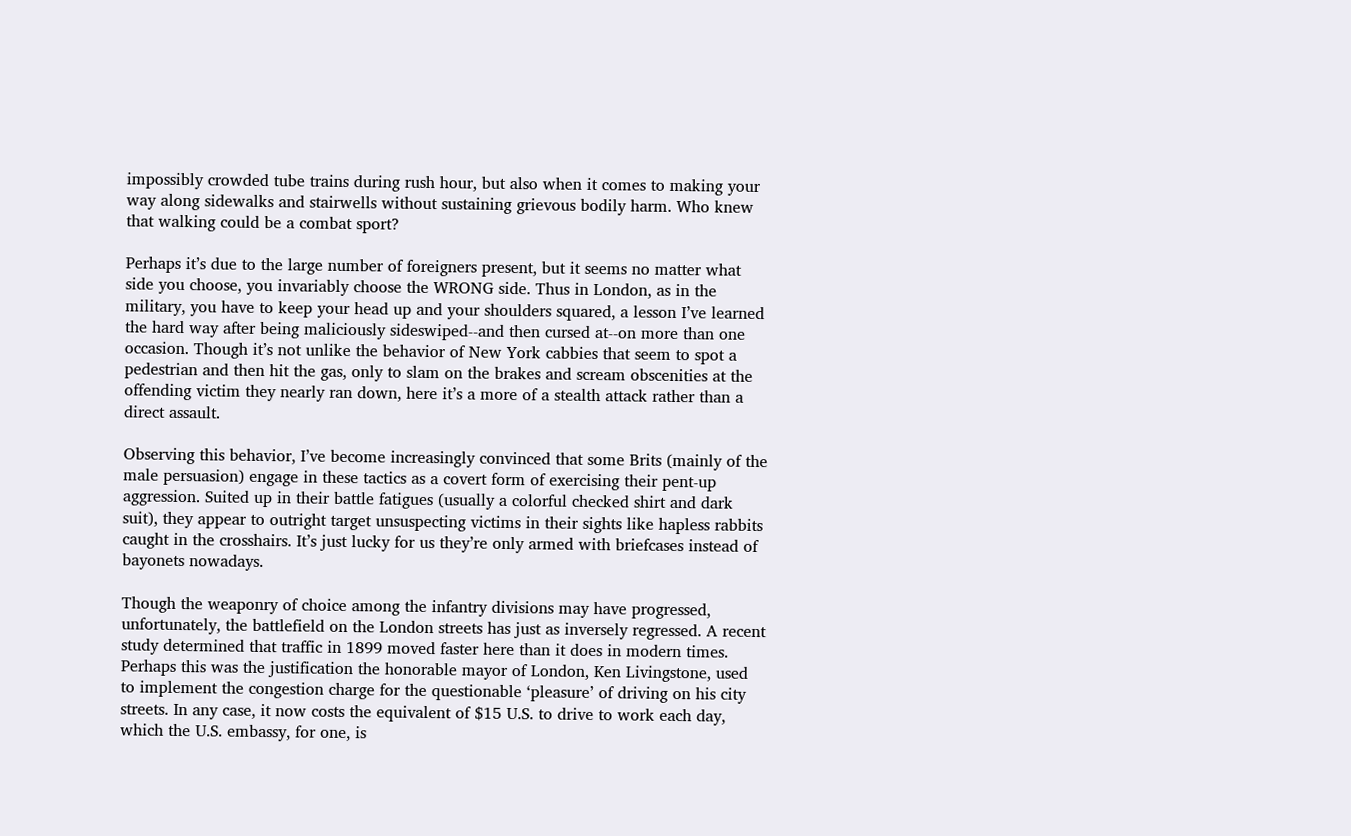impossibly crowded tube trains during rush hour, but also when it comes to making your way along sidewalks and stairwells without sustaining grievous bodily harm. Who knew that walking could be a combat sport?

Perhaps it’s due to the large number of foreigners present, but it seems no matter what side you choose, you invariably choose the WRONG side. Thus in London, as in the military, you have to keep your head up and your shoulders squared, a lesson I’ve learned the hard way after being maliciously sideswiped--and then cursed at--on more than one occasion. Though it’s not unlike the behavior of New York cabbies that seem to spot a pedestrian and then hit the gas, only to slam on the brakes and scream obscenities at the offending victim they nearly ran down, here it’s a more of a stealth attack rather than a direct assault.

Observing this behavior, I’ve become increasingly convinced that some Brits (mainly of the male persuasion) engage in these tactics as a covert form of exercising their pent-up aggression. Suited up in their battle fatigues (usually a colorful checked shirt and dark suit), they appear to outright target unsuspecting victims in their sights like hapless rabbits caught in the crosshairs. It’s just lucky for us they’re only armed with briefcases instead of bayonets nowadays.

Though the weaponry of choice among the infantry divisions may have progressed, unfortunately, the battlefield on the London streets has just as inversely regressed. A recent study determined that traffic in 1899 moved faster here than it does in modern times. Perhaps this was the justification the honorable mayor of London, Ken Livingstone, used to implement the congestion charge for the questionable ‘pleasure’ of driving on his city streets. In any case, it now costs the equivalent of $15 U.S. to drive to work each day, which the U.S. embassy, for one, is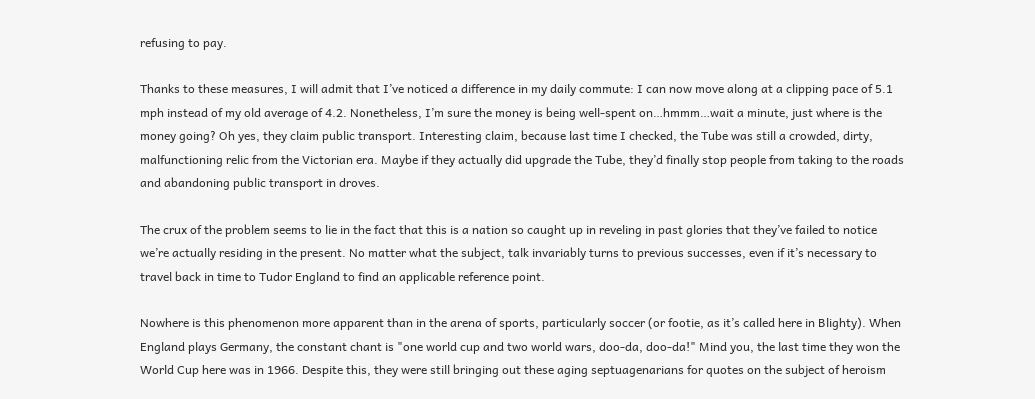refusing to pay.

Thanks to these measures, I will admit that I’ve noticed a difference in my daily commute: I can now move along at a clipping pace of 5.1 mph instead of my old average of 4.2. Nonetheless, I’m sure the money is being well-spent on…hmmm…wait a minute, just where is the money going? Oh yes, they claim public transport. Interesting claim, because last time I checked, the Tube was still a crowded, dirty, malfunctioning relic from the Victorian era. Maybe if they actually did upgrade the Tube, they’d finally stop people from taking to the roads and abandoning public transport in droves.

The crux of the problem seems to lie in the fact that this is a nation so caught up in reveling in past glories that they’ve failed to notice we’re actually residing in the present. No matter what the subject, talk invariably turns to previous successes, even if it’s necessary to travel back in time to Tudor England to find an applicable reference point.

Nowhere is this phenomenon more apparent than in the arena of sports, particularly soccer (or footie, as it’s called here in Blighty). When England plays Germany, the constant chant is "one world cup and two world wars, doo-da, doo-da!" Mind you, the last time they won the World Cup here was in 1966. Despite this, they were still bringing out these aging septuagenarians for quotes on the subject of heroism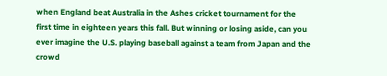when England beat Australia in the Ashes cricket tournament for the first time in eighteen years this fall. But winning or losing aside, can you ever imagine the U.S. playing baseball against a team from Japan and the crowd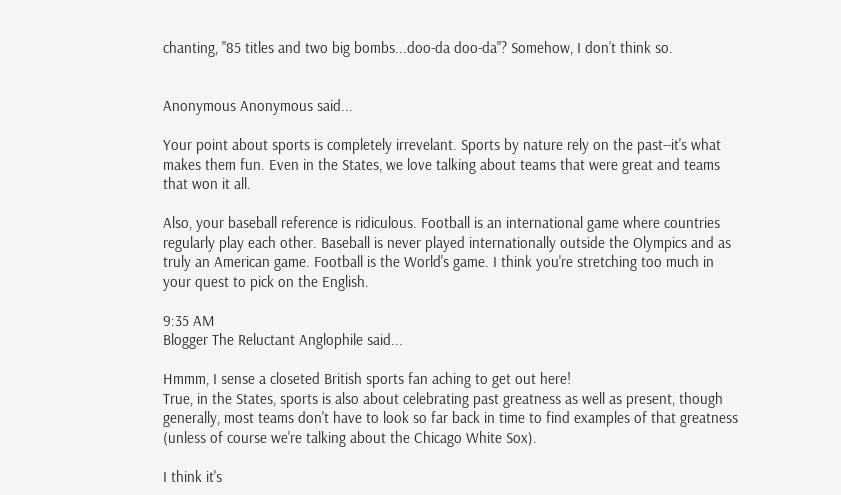chanting, "85 titles and two big bombs...doo-da doo-da"? Somehow, I don’t think so.


Anonymous Anonymous said...

Your point about sports is completely irrevelant. Sports by nature rely on the past--it's what makes them fun. Even in the States, we love talking about teams that were great and teams that won it all.

Also, your baseball reference is ridiculous. Football is an international game where countries regularly play each other. Baseball is never played internationally outside the Olympics and as truly an American game. Football is the World's game. I think you're stretching too much in your quest to pick on the English.

9:35 AM
Blogger The Reluctant Anglophile said...

Hmmm, I sense a closeted British sports fan aching to get out here!
True, in the States, sports is also about celebrating past greatness as well as present, though generally, most teams don't have to look so far back in time to find examples of that greatness (unless of course we're talking about the Chicago White Sox).

I think it's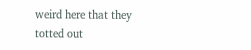weird here that they totted out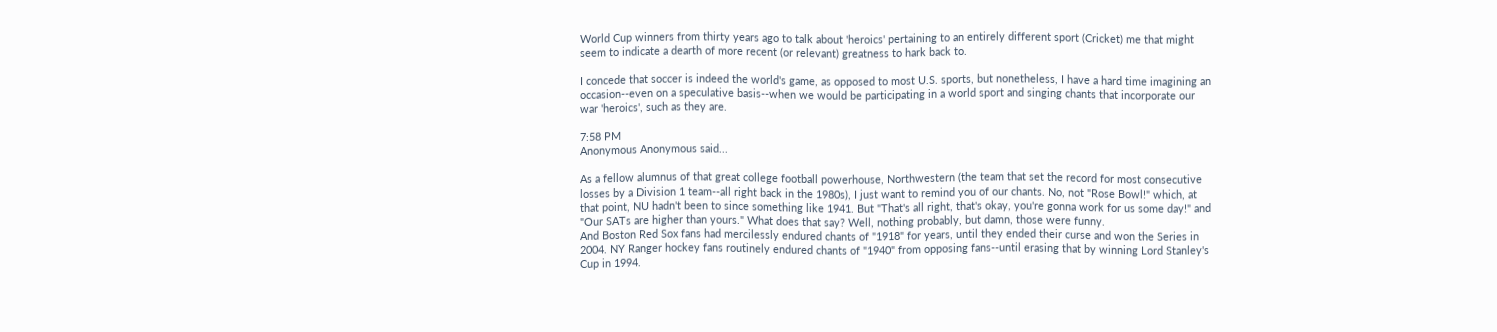World Cup winners from thirty years ago to talk about 'heroics' pertaining to an entirely different sport (Cricket) me that might seem to indicate a dearth of more recent (or relevant) greatness to hark back to.

I concede that soccer is indeed the world's game, as opposed to most U.S. sports, but nonetheless, I have a hard time imagining an occasion--even on a speculative basis--when we would be participating in a world sport and singing chants that incorporate our war 'heroics', such as they are.

7:58 PM
Anonymous Anonymous said...

As a fellow alumnus of that great college football powerhouse, Northwestern (the team that set the record for most consecutive losses by a Division 1 team--all right back in the 1980s), I just want to remind you of our chants. No, not "Rose Bowl!" which, at that point, NU hadn't been to since something like 1941. But "That's all right, that's okay, you're gonna work for us some day!" and "Our SATs are higher than yours." What does that say? Well, nothing probably, but damn, those were funny.
And Boston Red Sox fans had mercilessly endured chants of "1918" for years, until they ended their curse and won the Series in 2004. NY Ranger hockey fans routinely endured chants of "1940" from opposing fans--until erasing that by winning Lord Stanley's Cup in 1994.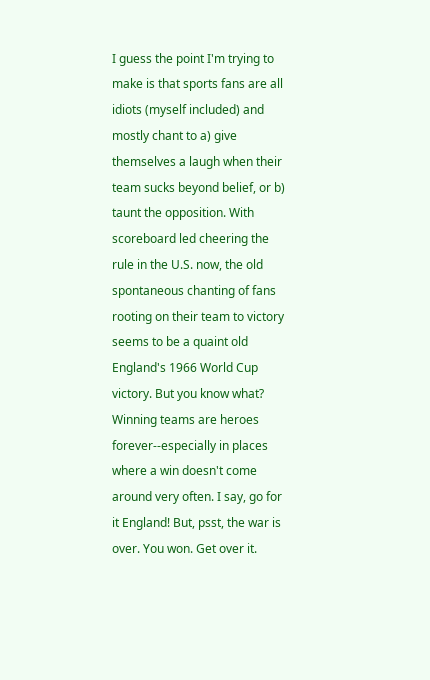I guess the point I'm trying to make is that sports fans are all idiots (myself included) and mostly chant to a) give themselves a laugh when their team sucks beyond belief, or b) taunt the opposition. With scoreboard led cheering the rule in the U.S. now, the old spontaneous chanting of fans rooting on their team to victory seems to be a quaint old England's 1966 World Cup victory. But you know what? Winning teams are heroes forever--especially in places where a win doesn't come around very often. I say, go for it England! But, psst, the war is over. You won. Get over it.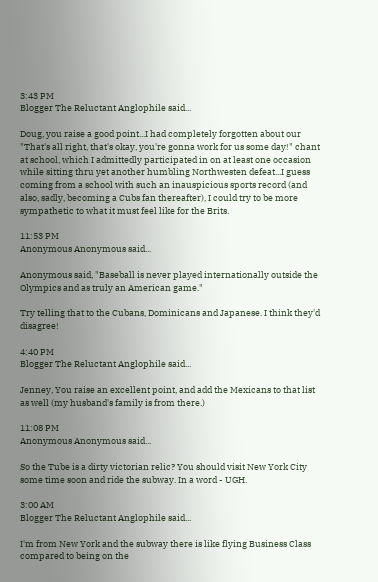3:43 PM
Blogger The Reluctant Anglophile said...

Doug, you raise a good point...I had completely forgotten about our "That's all right, that's okay, you're gonna work for us some day!" chant at school, which I admittedly participated in on at least one occasion while sitting thru yet another humbling Northwesten defeat...I guess coming from a school with such an inauspicious sports record (and also, sadly, becoming a Cubs fan thereafter), I could try to be more sympathetic to what it must feel like for the Brits.

11:53 PM
Anonymous Anonymous said...

Anonymous said, "Baseball is never played internationally outside the Olympics and as truly an American game."

Try telling that to the Cubans, Dominicans and Japanese. I think they'd disagree!

4:40 PM
Blogger The Reluctant Anglophile said...

Jenney, You raise an excellent point, and add the Mexicans to that list as well (my husband's family is from there.)

11:08 PM
Anonymous Anonymous said...

So the Tube is a dirty victorian relic? You should visit New York City some time soon and ride the subway. In a word - UGH.

3:00 AM
Blogger The Reluctant Anglophile said...

I'm from New York and the subway there is like flying Business Class compared to being on the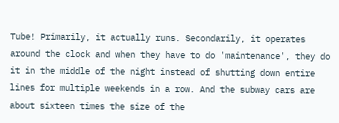Tube! Primarily, it actually runs. Secondarily, it operates around the clock and when they have to do 'maintenance', they do it in the middle of the night instead of shutting down entire lines for multiple weekends in a row. And the subway cars are about sixteen times the size of the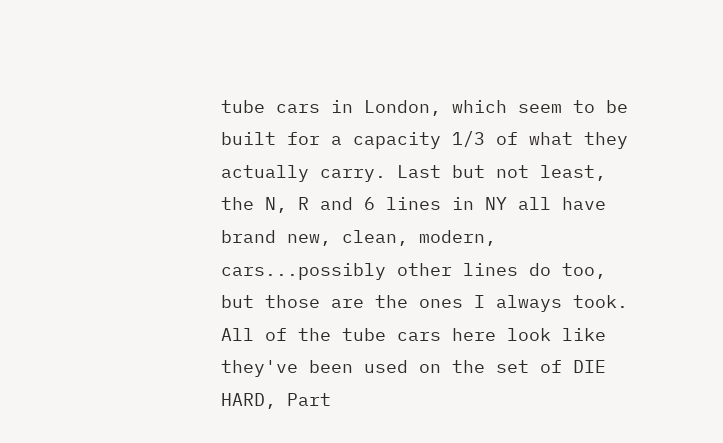tube cars in London, which seem to be built for a capacity 1/3 of what they actually carry. Last but not least, the N, R and 6 lines in NY all have brand new, clean, modern, cars...possibly other lines do too, but those are the ones I always took. All of the tube cars here look like they've been used on the set of DIE HARD, Part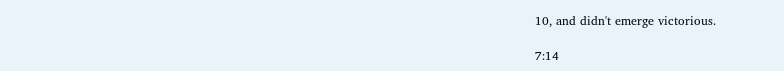10, and didn't emerge victorious.

7:14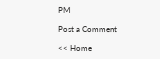PM

Post a Comment

<< Home